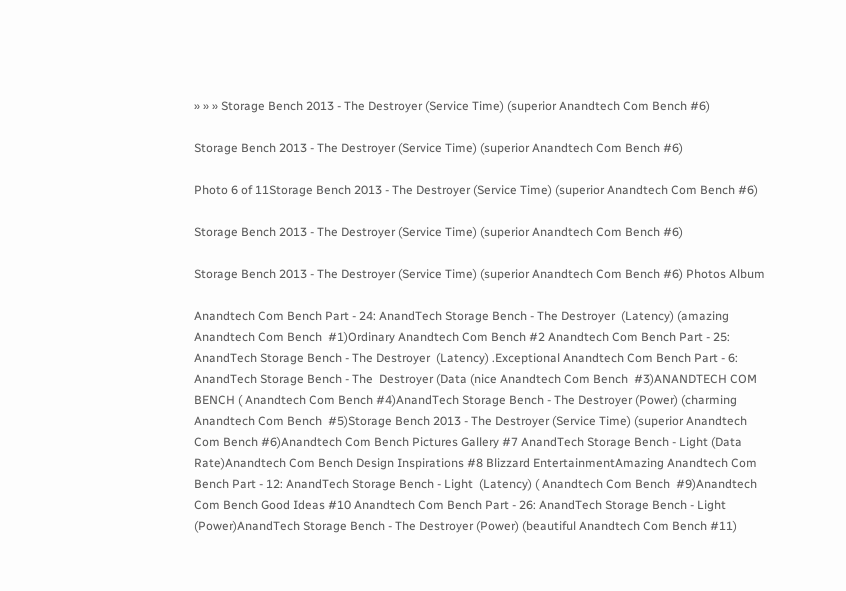» » » Storage Bench 2013 - The Destroyer (Service Time) (superior Anandtech Com Bench #6)

Storage Bench 2013 - The Destroyer (Service Time) (superior Anandtech Com Bench #6)

Photo 6 of 11Storage Bench 2013 - The Destroyer (Service Time) (superior Anandtech Com Bench #6)

Storage Bench 2013 - The Destroyer (Service Time) (superior Anandtech Com Bench #6)

Storage Bench 2013 - The Destroyer (Service Time) (superior Anandtech Com Bench #6) Photos Album

Anandtech Com Bench Part - 24: AnandTech Storage Bench - The Destroyer  (Latency) (amazing Anandtech Com Bench  #1)Ordinary Anandtech Com Bench #2 Anandtech Com Bench Part - 25: AnandTech Storage Bench - The Destroyer  (Latency) .Exceptional Anandtech Com Bench Part - 6: AnandTech Storage Bench - The  Destroyer (Data (nice Anandtech Com Bench  #3)ANANDTECH COM BENCH ( Anandtech Com Bench #4)AnandTech Storage Bench - The Destroyer (Power) (charming Anandtech Com Bench  #5)Storage Bench 2013 - The Destroyer (Service Time) (superior Anandtech Com Bench #6)Anandtech Com Bench Pictures Gallery #7 AnandTech Storage Bench - Light (Data Rate)Anandtech Com Bench Design Inspirations #8 Blizzard EntertainmentAmazing Anandtech Com Bench Part - 12: AnandTech Storage Bench - Light  (Latency) ( Anandtech Com Bench  #9)Anandtech Com Bench Good Ideas #10 Anandtech Com Bench Part - 26: AnandTech Storage Bench - Light (Power)AnandTech Storage Bench - The Destroyer (Power) (beautiful Anandtech Com Bench #11)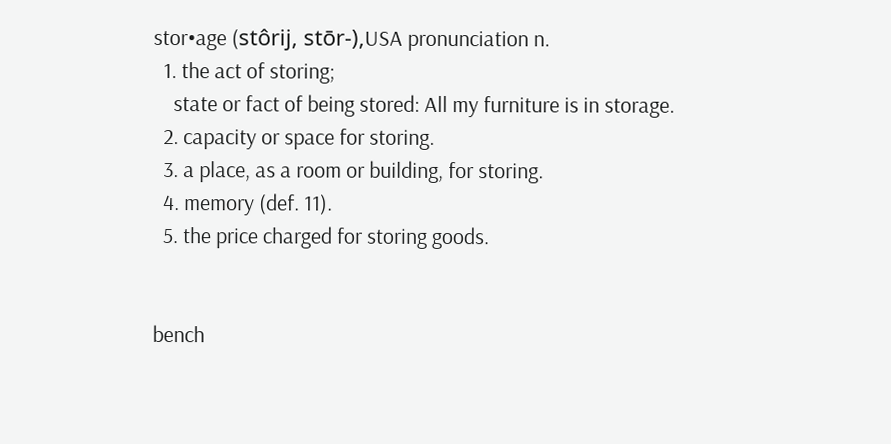stor•age (stôrij, stōr-),USA pronunciation n.
  1. the act of storing;
    state or fact of being stored: All my furniture is in storage.
  2. capacity or space for storing.
  3. a place, as a room or building, for storing.
  4. memory (def. 11).
  5. the price charged for storing goods.


bench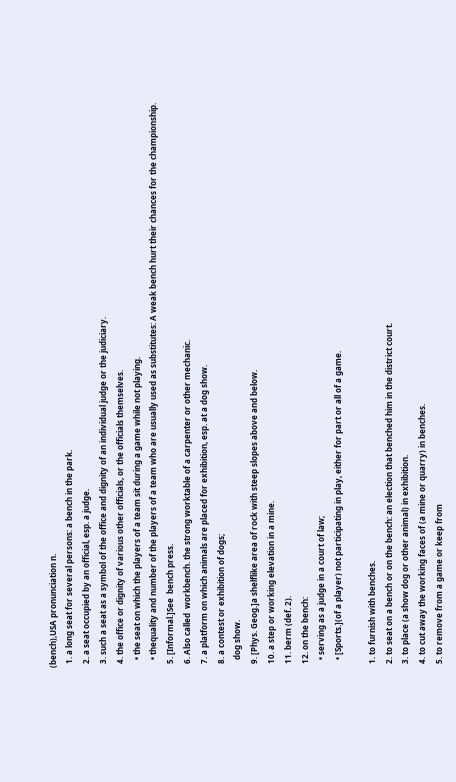(bench),USA pronunciation n.
  1. a long seat for several persons: a bench in the park.
  2. a seat occupied by an official, esp. a judge.
  3. such a seat as a symbol of the office and dignity of an individual judge or the judiciary.
  4. the office or dignity of various other officials, or the officials themselves.
    • the seat on which the players of a team sit during a game while not playing.
    • thequality and number of the players of a team who are usually used as substitutes: A weak bench hurt their chances for the championship.
  5. [Informal.]See  bench press.
  6. Also called  workbench. the strong worktable of a carpenter or other mechanic.
  7. a platform on which animals are placed for exhibition, esp. at a dog show.
  8. a contest or exhibition of dogs;
    dog show.
  9. [Phys. Geog.]a shelflike area of rock with steep slopes above and below.
  10. a step or working elevation in a mine.
  11. berm (def. 2).
  12. on the bench:
    • serving as a judge in a court of law;
    • [Sports.](of a player) not participating in play, either for part or all of a game.

  1. to furnish with benches.
  2. to seat on a bench or on the bench: an election that benched him in the district court.
  3. to place (a show dog or other animal) in exhibition.
  4. to cut away the working faces of (a mine or quarry) in benches.
  5. to remove from a game or keep from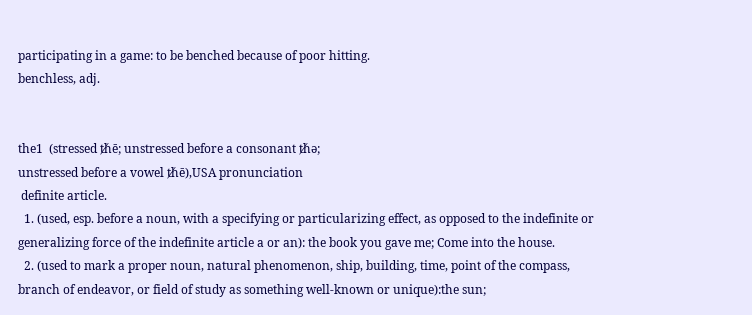participating in a game: to be benched because of poor hitting.
benchless, adj.


the1  (stressed ᵺē; unstressed before a consonant ᵺə;
unstressed before a vowel ᵺē),USA pronunciation
 definite article.
  1. (used, esp. before a noun, with a specifying or particularizing effect, as opposed to the indefinite or generalizing force of the indefinite article a or an): the book you gave me; Come into the house.
  2. (used to mark a proper noun, natural phenomenon, ship, building, time, point of the compass, branch of endeavor, or field of study as something well-known or unique):the sun;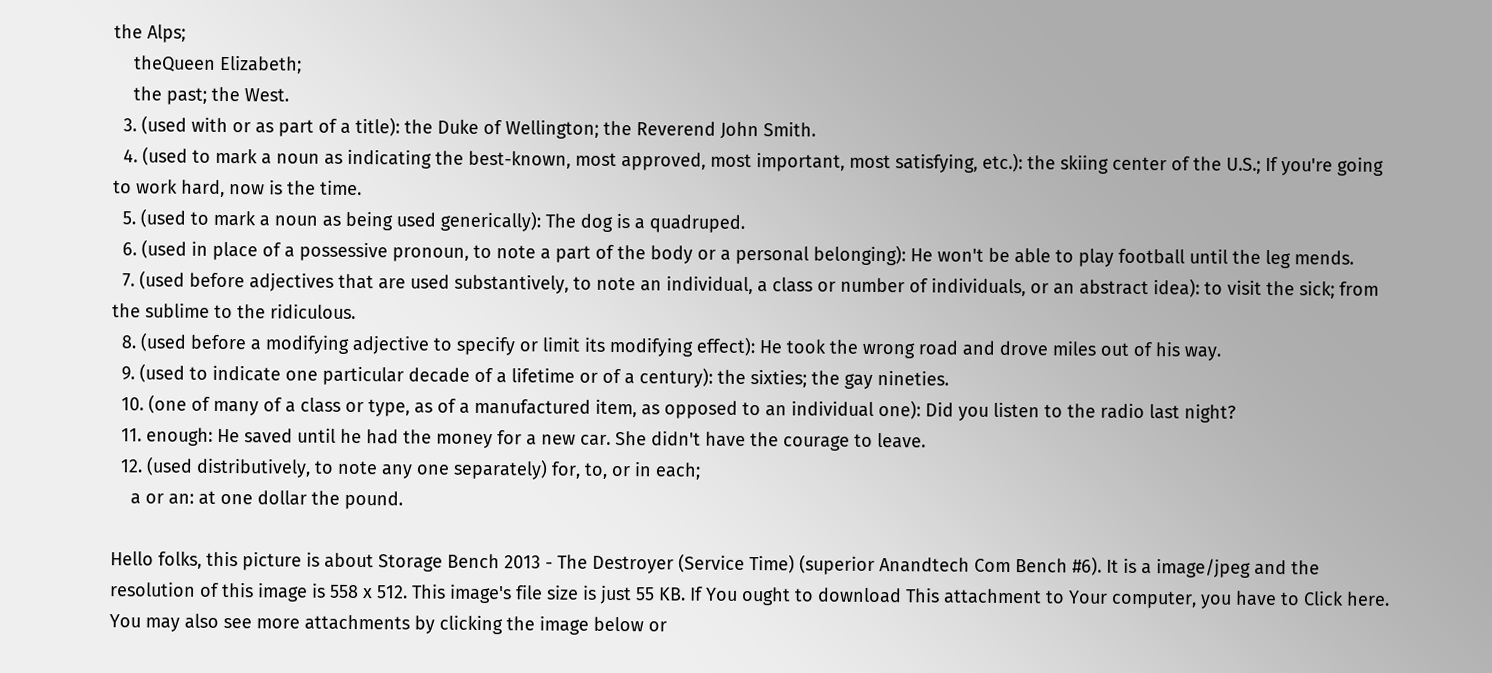the Alps;
    theQueen Elizabeth;
    the past; the West.
  3. (used with or as part of a title): the Duke of Wellington; the Reverend John Smith.
  4. (used to mark a noun as indicating the best-known, most approved, most important, most satisfying, etc.): the skiing center of the U.S.; If you're going to work hard, now is the time.
  5. (used to mark a noun as being used generically): The dog is a quadruped.
  6. (used in place of a possessive pronoun, to note a part of the body or a personal belonging): He won't be able to play football until the leg mends.
  7. (used before adjectives that are used substantively, to note an individual, a class or number of individuals, or an abstract idea): to visit the sick; from the sublime to the ridiculous.
  8. (used before a modifying adjective to specify or limit its modifying effect): He took the wrong road and drove miles out of his way.
  9. (used to indicate one particular decade of a lifetime or of a century): the sixties; the gay nineties.
  10. (one of many of a class or type, as of a manufactured item, as opposed to an individual one): Did you listen to the radio last night?
  11. enough: He saved until he had the money for a new car. She didn't have the courage to leave.
  12. (used distributively, to note any one separately) for, to, or in each;
    a or an: at one dollar the pound.

Hello folks, this picture is about Storage Bench 2013 - The Destroyer (Service Time) (superior Anandtech Com Bench #6). It is a image/jpeg and the resolution of this image is 558 x 512. This image's file size is just 55 KB. If You ought to download This attachment to Your computer, you have to Click here. You may also see more attachments by clicking the image below or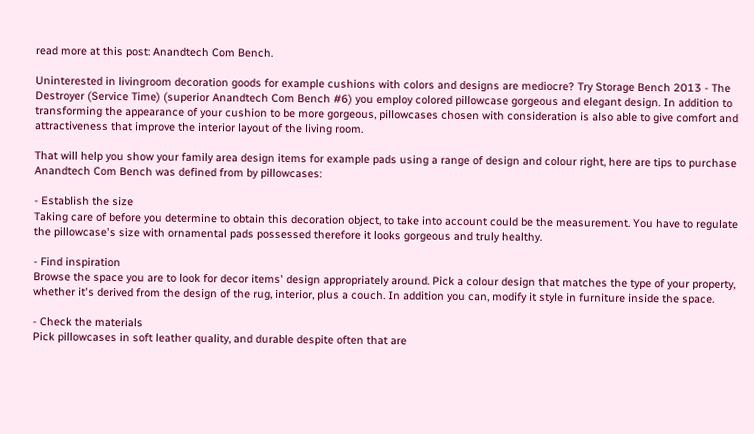read more at this post: Anandtech Com Bench.

Uninterested in livingroom decoration goods for example cushions with colors and designs are mediocre? Try Storage Bench 2013 - The Destroyer (Service Time) (superior Anandtech Com Bench #6) you employ colored pillowcase gorgeous and elegant design. In addition to transforming the appearance of your cushion to be more gorgeous, pillowcases chosen with consideration is also able to give comfort and attractiveness that improve the interior layout of the living room.

That will help you show your family area design items for example pads using a range of design and colour right, here are tips to purchase Anandtech Com Bench was defined from by pillowcases:

- Establish the size
Taking care of before you determine to obtain this decoration object, to take into account could be the measurement. You have to regulate the pillowcase's size with ornamental pads possessed therefore it looks gorgeous and truly healthy.

- Find inspiration
Browse the space you are to look for decor items' design appropriately around. Pick a colour design that matches the type of your property, whether it's derived from the design of the rug, interior, plus a couch. In addition you can, modify it style in furniture inside the space.

- Check the materials
Pick pillowcases in soft leather quality, and durable despite often that are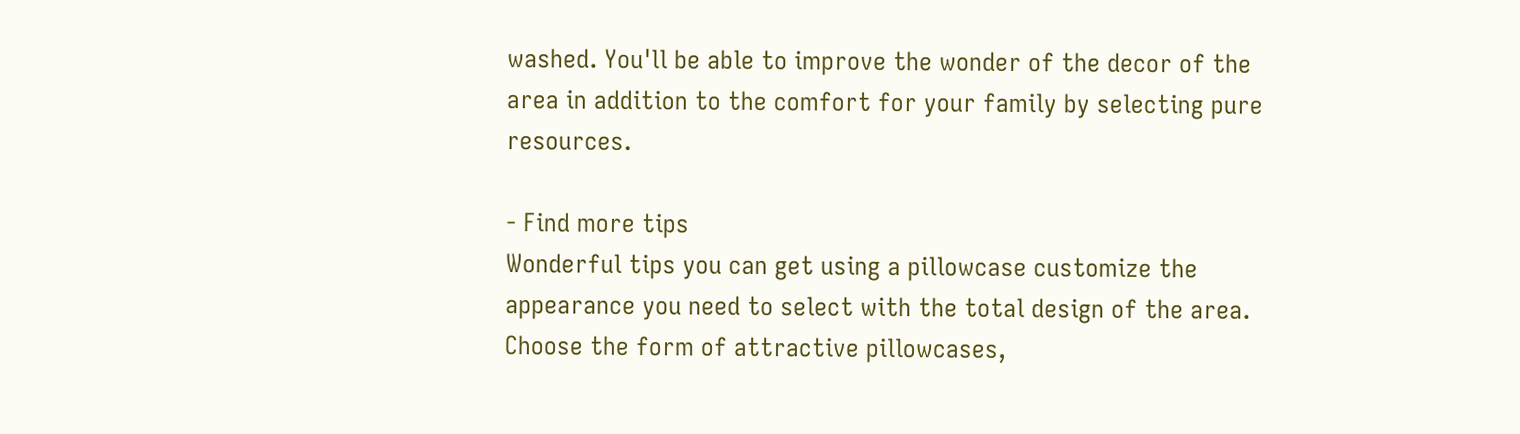washed. You'll be able to improve the wonder of the decor of the area in addition to the comfort for your family by selecting pure resources.

- Find more tips
Wonderful tips you can get using a pillowcase customize the appearance you need to select with the total design of the area. Choose the form of attractive pillowcases,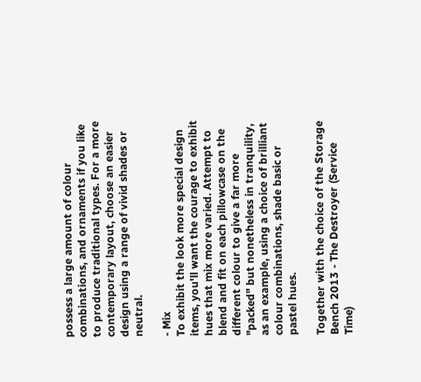possess a large amount of colour combinations, and ornaments if you like to produce traditional types. For a more contemporary layout, choose an easier design using a range of vivid shades or neutral.

- Mix
To exhibit the look more special design items, you'll want the courage to exhibit hues that mix more varied. Attempt to blend and fit on each pillowcase on the different colour to give a far more "packed" but nonetheless in tranquility, as an example, using a choice of brilliant colour combinations, shade basic or pastel hues.

Together with the choice of the Storage Bench 2013 - The Destroyer (Service Time)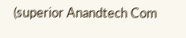(superior Anandtech Com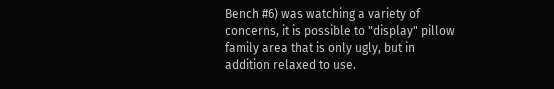Bench #6) was watching a variety of concerns, it is possible to "display" pillow family area that is only ugly, but in addition relaxed to use.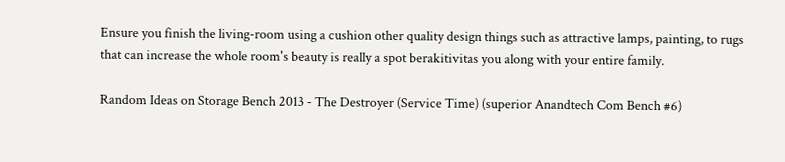Ensure you finish the living-room using a cushion other quality design things such as attractive lamps, painting, to rugs that can increase the whole room's beauty is really a spot berakitivitas you along with your entire family.

Random Ideas on Storage Bench 2013 - The Destroyer (Service Time) (superior Anandtech Com Bench #6)